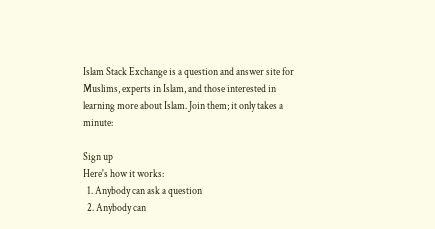Islam Stack Exchange is a question and answer site for Muslims, experts in Islam, and those interested in learning more about Islam. Join them; it only takes a minute:

Sign up
Here's how it works:
  1. Anybody can ask a question
  2. Anybody can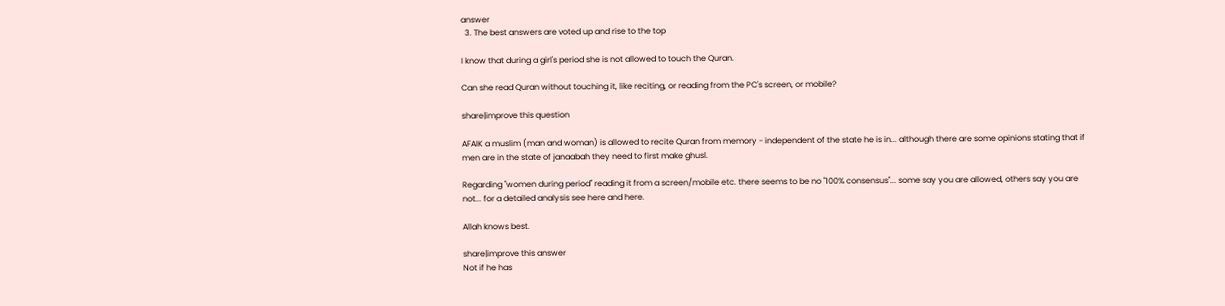answer
  3. The best answers are voted up and rise to the top

I know that during a girl's period she is not allowed to touch the Quran.

Can she read Quran without touching it, like reciting, or reading from the PC's screen, or mobile?

share|improve this question

AFAIK a muslim (man and woman) is allowed to recite Quran from memory - independent of the state he is in... although there are some opinions stating that if men are in the state of janaabah they need to first make ghusl.

Regarding "women during period" reading it from a screen/mobile etc. there seems to be no "100% consensus"... some say you are allowed, others say you are not... for a detailed analysis see here and here.

Allah knows best.

share|improve this answer
Not if he has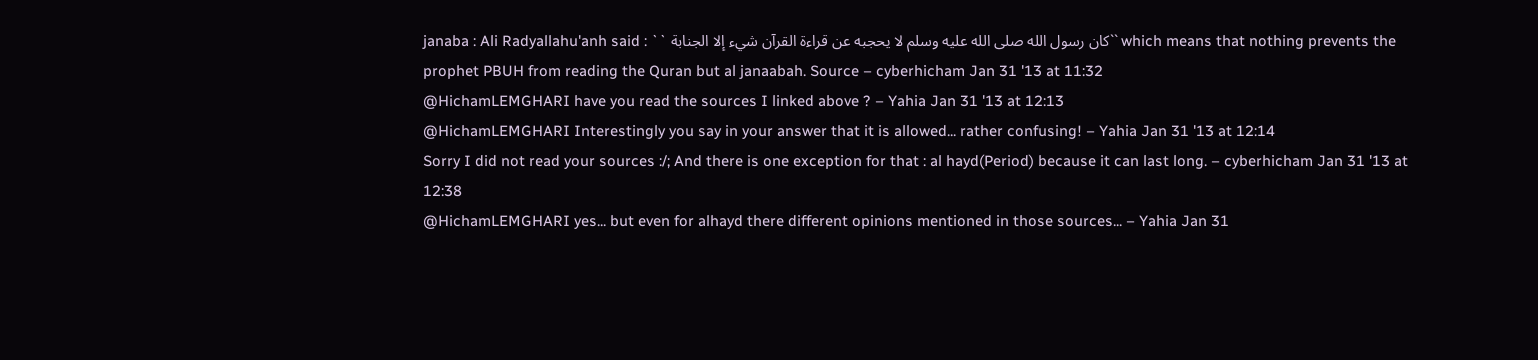janaba : Ali Radyallahu'anh said : `` كان رسول الله صلى الله عليه وسلم لا يحجبه عن قراءة القرآن شيء إلا الجنابة`` which means that nothing prevents the prophet PBUH from reading the Quran but al janaabah. Source – cyberhicham Jan 31 '13 at 11:32
@HichamLEMGHARI have you read the sources I linked above ? – Yahia Jan 31 '13 at 12:13
@HichamLEMGHARI Interestingly you say in your answer that it is allowed... rather confusing! – Yahia Jan 31 '13 at 12:14
Sorry I did not read your sources :/; And there is one exception for that : al hayd(Period) because it can last long. – cyberhicham Jan 31 '13 at 12:38
@HichamLEMGHARI yes... but even for alhayd there different opinions mentioned in those sources... – Yahia Jan 31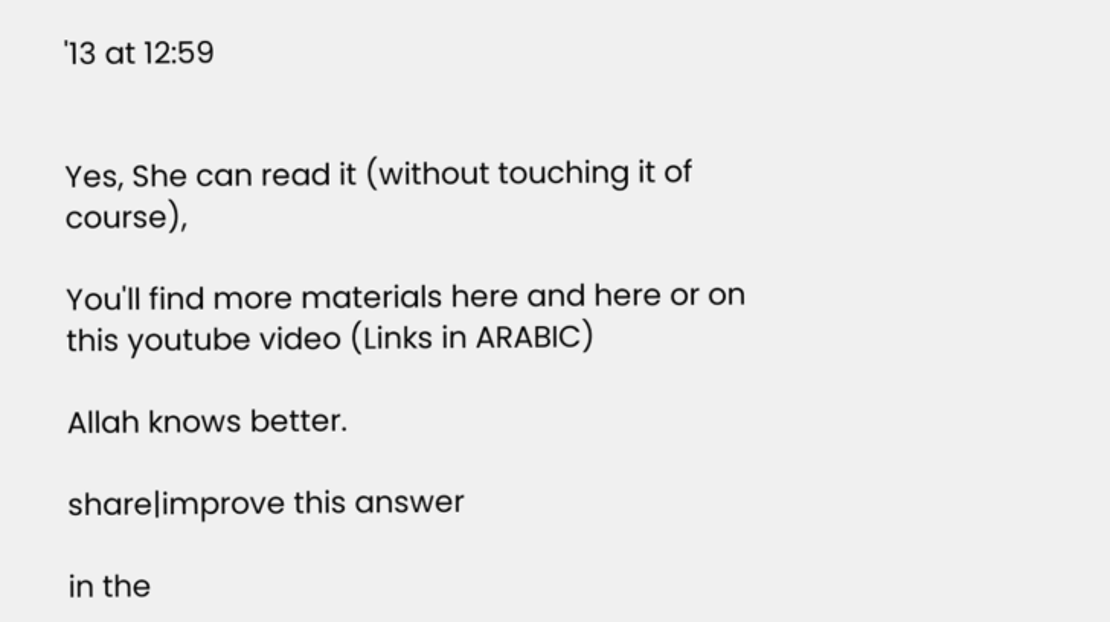'13 at 12:59


Yes, She can read it (without touching it of course),

You'll find more materials here and here or on this youtube video (Links in ARABIC)

Allah knows better.

share|improve this answer

in the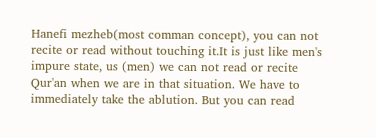Hanefi mezheb(most comman concept), you can not recite or read without touching it.It is just like men's impure state, us (men) we can not read or recite Qur'an when we are in that situation. We have to immediately take the ablution. But you can read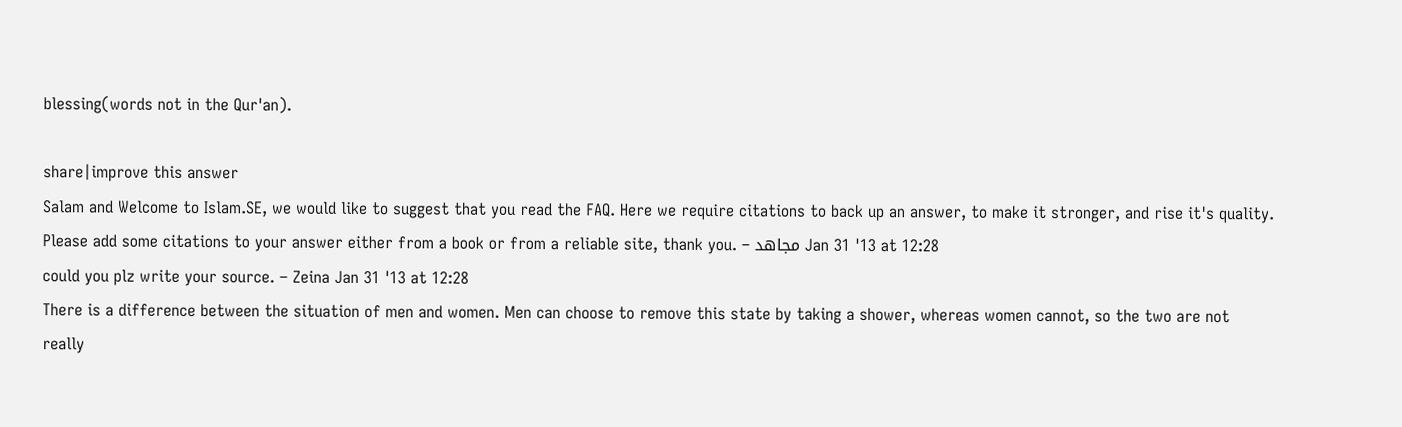blessing(words not in the Qur'an).

share|improve this answer
Salam and Welcome to Islam.SE, we would like to suggest that you read the FAQ. Here we require citations to back up an answer, to make it stronger, and rise it's quality. Please add some citations to your answer either from a book or from a reliable site, thank you. – مجاهد Jan 31 '13 at 12:28
could you plz write your source. – Zeina Jan 31 '13 at 12:28
There is a difference between the situation of men and women. Men can choose to remove this state by taking a shower, whereas women cannot, so the two are not really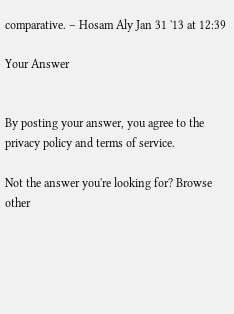comparative. – Hosam Aly Jan 31 '13 at 12:39

Your Answer


By posting your answer, you agree to the privacy policy and terms of service.

Not the answer you're looking for? Browse other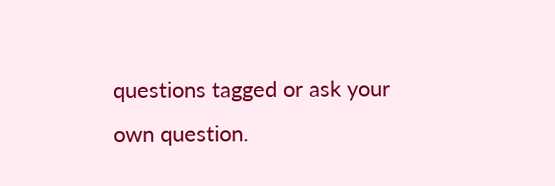questions tagged or ask your own question.